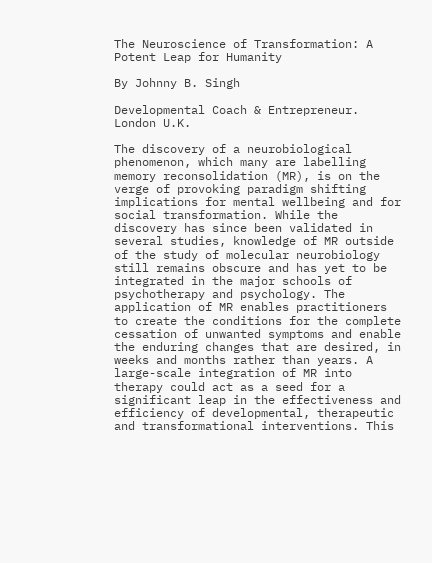The Neuroscience of Transformation: A Potent Leap for Humanity

By Johnny B. Singh

Developmental Coach & Entrepreneur. London U.K.

The discovery of a neurobiological phenomenon, which many are labelling memory reconsolidation (MR), is on the verge of provoking paradigm shifting implications for mental wellbeing and for social transformation. While the discovery has since been validated in several studies, knowledge of MR outside of the study of molecular neurobiology still remains obscure and has yet to be integrated in the major schools of psychotherapy and psychology. The application of MR enables practitioners to create the conditions for the complete cessation of unwanted symptoms and enable the enduring changes that are desired, in weeks and months rather than years. A large-scale integration of MR into therapy could act as a seed for a significant leap in the effectiveness and efficiency of developmental, therapeutic and transformational interventions. This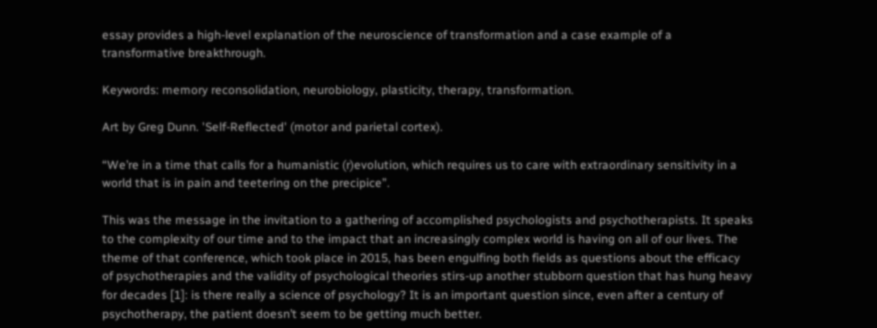essay provides a high-level explanation of the neuroscience of transformation and a case example of a transformative breakthrough.

Keywords: memory reconsolidation, neurobiology, plasticity, therapy, transformation.

Art by Greg Dunn. 'Self-Reflected' (motor and parietal cortex).

“We’re in a time that calls for a humanistic (r)evolution, which requires us to care with extraordinary sensitivity in a world that is in pain and teetering on the precipice”.

This was the message in the invitation to a gathering of accomplished psychologists and psychotherapists. It speaks to the complexity of our time and to the impact that an increasingly complex world is having on all of our lives. The theme of that conference, which took place in 2015, has been engulfing both fields as questions about the efficacy of psychotherapies and the validity of psychological theories stirs-up another stubborn question that has hung heavy for decades [1]: is there really a science of psychology? It is an important question since, even after a century of psychotherapy, the patient doesn’t seem to be getting much better.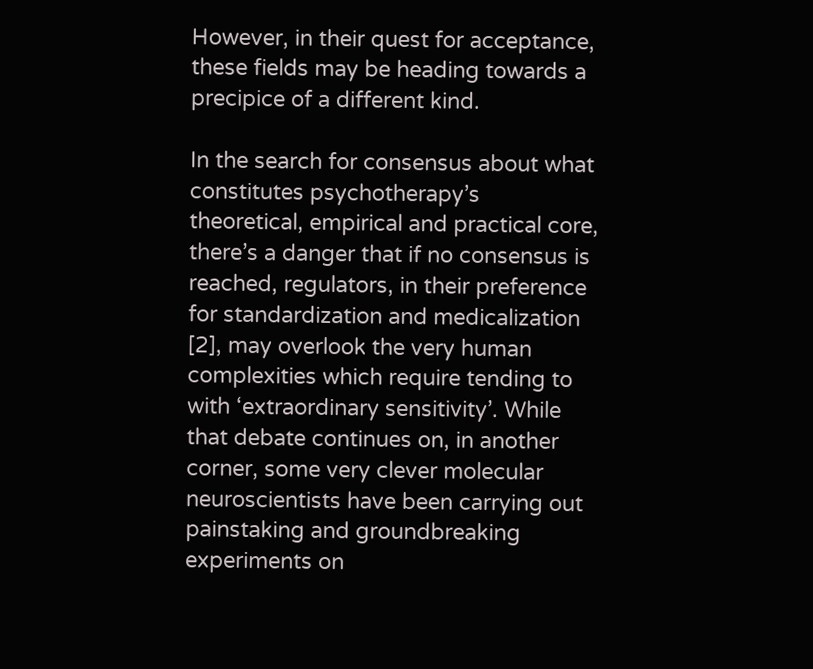However, in their quest for acceptance, these fields may be heading towards a precipice of a different kind.

In the search for consensus about what constitutes psychotherapy’s theoretical, empirical and practical core, there’s a danger that if no consensus is reached, regulators, in their preference for standardization and medicalization [2], may overlook the very human complexities which require tending to with ‘extraordinary sensitivity’. While that debate continues on, in another corner, some very clever molecular neuroscientists have been carrying out painstaking and groundbreaking experiments on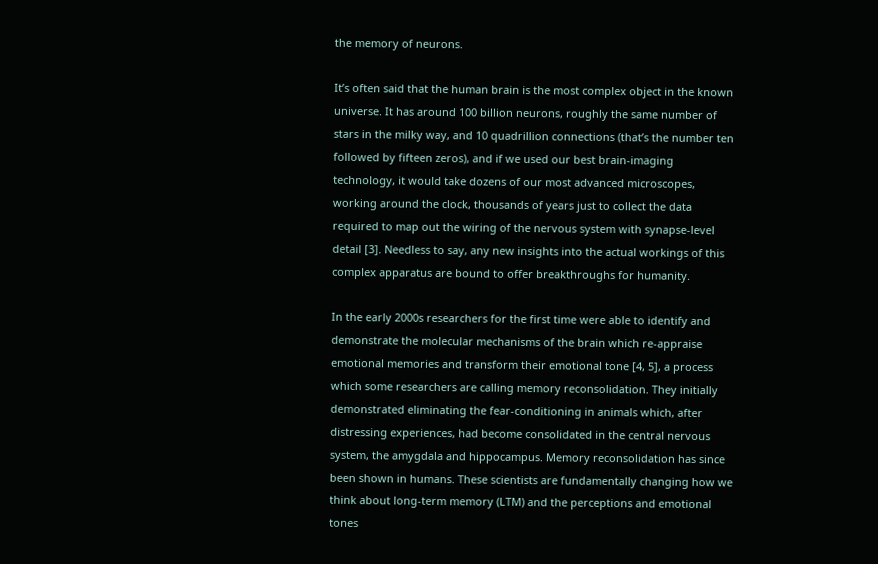the memory of neurons.

It’s often said that the human brain is the most complex object in the known universe. It has around 100 billion neurons, roughly the same number of stars in the milky way, and 10 quadrillion connections (that’s the number ten followed by fifteen zeros), and if we used our best brain-imaging technology, it would take dozens of our most advanced microscopes, working around the clock, thousands of years just to collect the data required to map out the wiring of the nervous system with synapse-level detail [3]. Needless to say, any new insights into the actual workings of this complex apparatus are bound to offer breakthroughs for humanity.

In the early 2000s researchers for the first time were able to identify and demonstrate the molecular mechanisms of the brain which re-appraise emotional memories and transform their emotional tone [4, 5], a process which some researchers are calling memory reconsolidation. They initially demonstrated eliminating the fear-conditioning in animals which, after distressing experiences, had become consolidated in the central nervous system, the amygdala and hippocampus. Memory reconsolidation has since been shown in humans. These scientists are fundamentally changing how we think about long-term memory (LTM) and the perceptions and emotional tones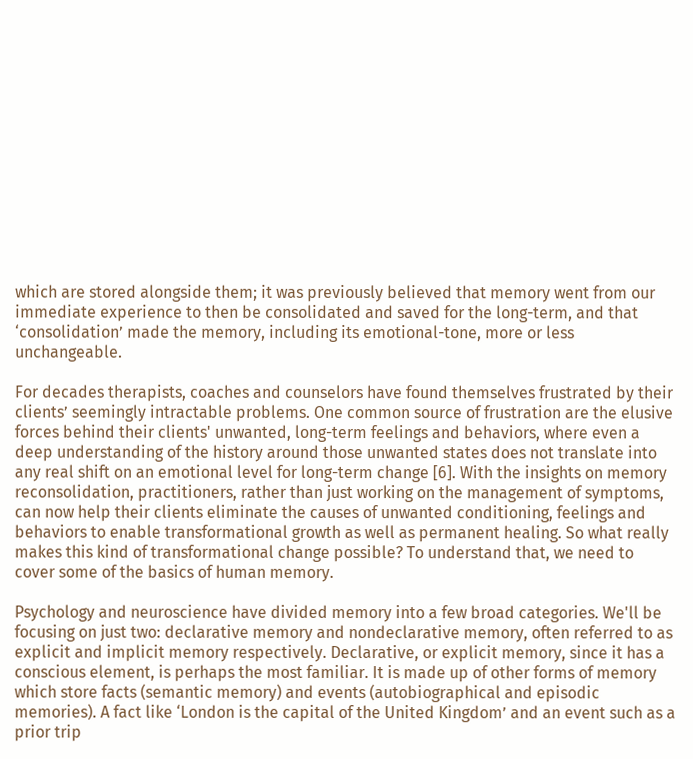which are stored alongside them; it was previously believed that memory went from our immediate experience to then be consolidated and saved for the long-term, and that ‘consolidation’ made the memory, including its emotional-tone, more or less unchangeable.

For decades therapists, coaches and counselors have found themselves frustrated by their clients’ seemingly intractable problems. One common source of frustration are the elusive forces behind their clients' unwanted, long-term feelings and behaviors, where even a deep understanding of the history around those unwanted states does not translate into any real shift on an emotional level for long-term change [6]. With the insights on memory reconsolidation, practitioners, rather than just working on the management of symptoms, can now help their clients eliminate the causes of unwanted conditioning, feelings and behaviors to enable transformational growth as well as permanent healing. So what really makes this kind of transformational change possible? To understand that, we need to cover some of the basics of human memory.

Psychology and neuroscience have divided memory into a few broad categories. We'll be focusing on just two: declarative memory and nondeclarative memory, often referred to as explicit and implicit memory respectively. Declarative, or explicit memory, since it has a conscious element, is perhaps the most familiar. It is made up of other forms of memory which store facts (semantic memory) and events (autobiographical and episodic memories). A fact like ‘London is the capital of the United Kingdom’ and an event such as a prior trip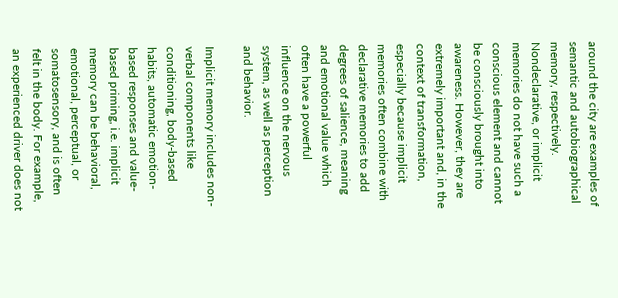around the city are examples of semantic and autobiographical memory, respectively. Nondeclarative, or implicit memories do not have such a conscious element and cannot be consciously brought into awareness. However, they are extremely important and, in the context of transformation, especially because implicit memories often combine with declarative memories to add degrees of salience, meaning and emotional value which often have a powerful influence on the nervous system, as well as perception and behavior.

Implicit memory includes non-verbal components like conditioning, body-based habits, automatic emotion-based responses and value-based priming, i.e. implicit memory can be behavioral, emotional, perceptual, or somatosensory, and is often felt in the body. For example, an experienced driver does not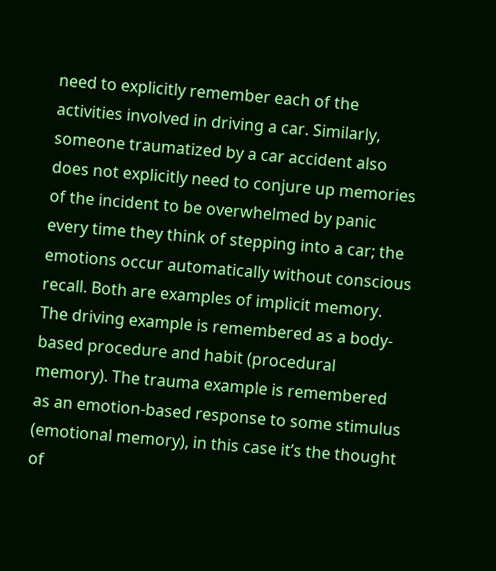need to explicitly remember each of the activities involved in driving a car. Similarly, someone traumatized by a car accident also does not explicitly need to conjure up memories of the incident to be overwhelmed by panic every time they think of stepping into a car; the emotions occur automatically without conscious recall. Both are examples of implicit memory. The driving example is remembered as a body-based procedure and habit (procedural memory). The trauma example is remembered as an emotion-based response to some stimulus (emotional memory), in this case it’s the thought of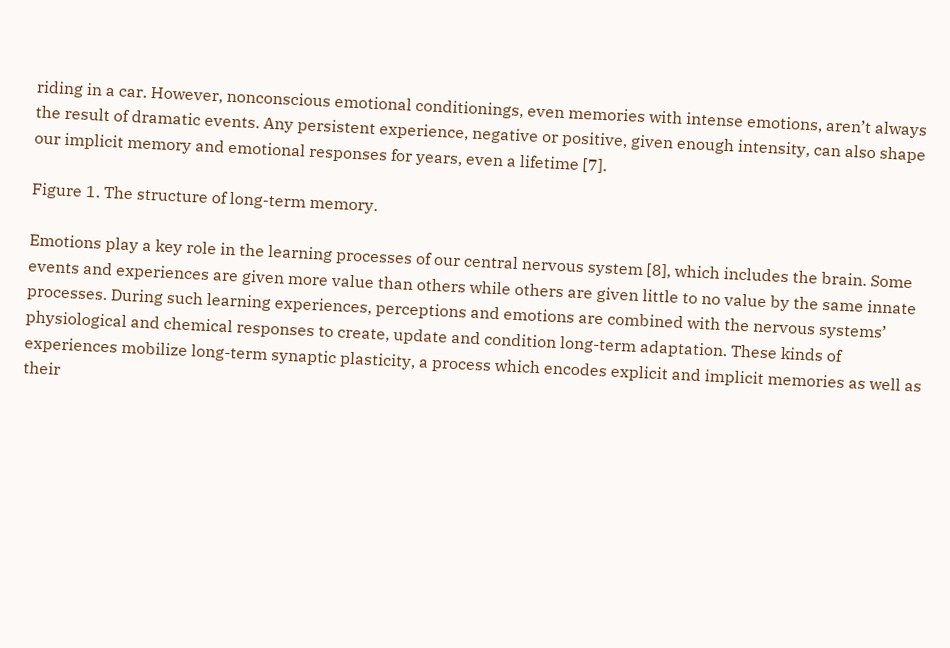riding in a car. However, nonconscious emotional conditionings, even memories with intense emotions, aren’t always the result of dramatic events. Any persistent experience, negative or positive, given enough intensity, can also shape our implicit memory and emotional responses for years, even a lifetime [7].

Figure 1. The structure of long-term memory.

Emotions play a key role in the learning processes of our central nervous system [8], which includes the brain. Some events and experiences are given more value than others while others are given little to no value by the same innate processes. During such learning experiences, perceptions and emotions are combined with the nervous systems’ physiological and chemical responses to create, update and condition long-term adaptation. These kinds of experiences mobilize long-term synaptic plasticity, a process which encodes explicit and implicit memories as well as their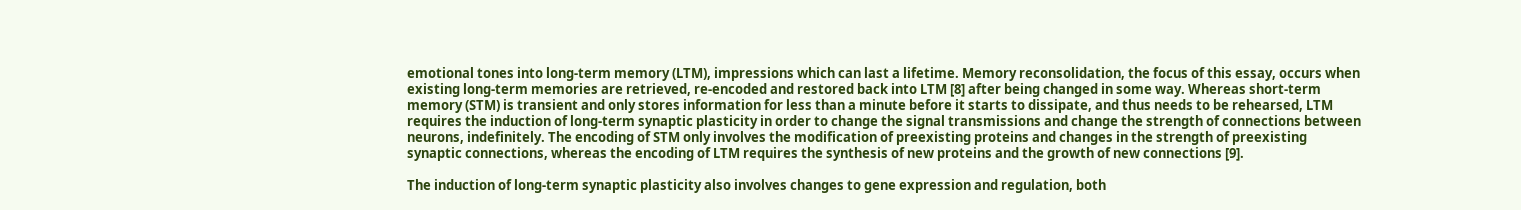emotional tones into long-term memory (LTM), impressions which can last a lifetime. Memory reconsolidation, the focus of this essay, occurs when existing long-term memories are retrieved, re-encoded and restored back into LTM [8] after being changed in some way. Whereas short-term memory (STM) is transient and only stores information for less than a minute before it starts to dissipate, and thus needs to be rehearsed, LTM requires the induction of long-term synaptic plasticity in order to change the signal transmissions and change the strength of connections between neurons, indefinitely. The encoding of STM only involves the modification of preexisting proteins and changes in the strength of preexisting synaptic connections, whereas the encoding of LTM requires the synthesis of new proteins and the growth of new connections [9].

The induction of long-term synaptic plasticity also involves changes to gene expression and regulation, both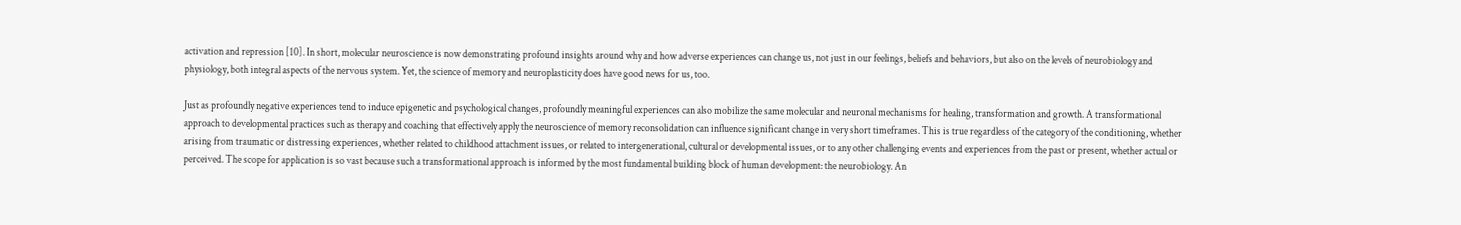activation and repression [10]. In short, molecular neuroscience is now demonstrating profound insights around why and how adverse experiences can change us, not just in our feelings, beliefs and behaviors, but also on the levels of neurobiology and physiology, both integral aspects of the nervous system. Yet, the science of memory and neuroplasticity does have good news for us, too.

Just as profoundly negative experiences tend to induce epigenetic and psychological changes, profoundly meaningful experiences can also mobilize the same molecular and neuronal mechanisms for healing, transformation and growth. A transformational approach to developmental practices such as therapy and coaching that effectively apply the neuroscience of memory reconsolidation can influence significant change in very short timeframes. This is true regardless of the category of the conditioning, whether arising from traumatic or distressing experiences, whether related to childhood attachment issues, or related to intergenerational, cultural or developmental issues, or to any other challenging events and experiences from the past or present, whether actual or perceived. The scope for application is so vast because such a transformational approach is informed by the most fundamental building block of human development: the neurobiology. An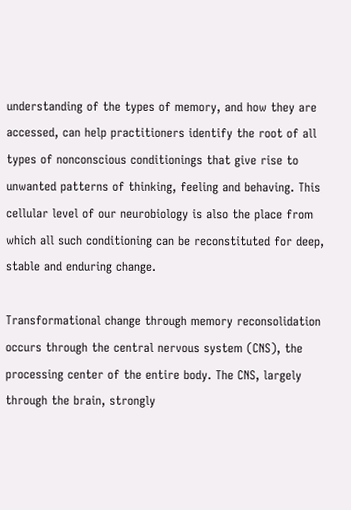understanding of the types of memory, and how they are accessed, can help practitioners identify the root of all types of nonconscious conditionings that give rise to unwanted patterns of thinking, feeling and behaving. This cellular level of our neurobiology is also the place from which all such conditioning can be reconstituted for deep, stable and enduring change.

Transformational change through memory reconsolidation occurs through the central nervous system (CNS), the processing center of the entire body. The CNS, largely through the brain, strongly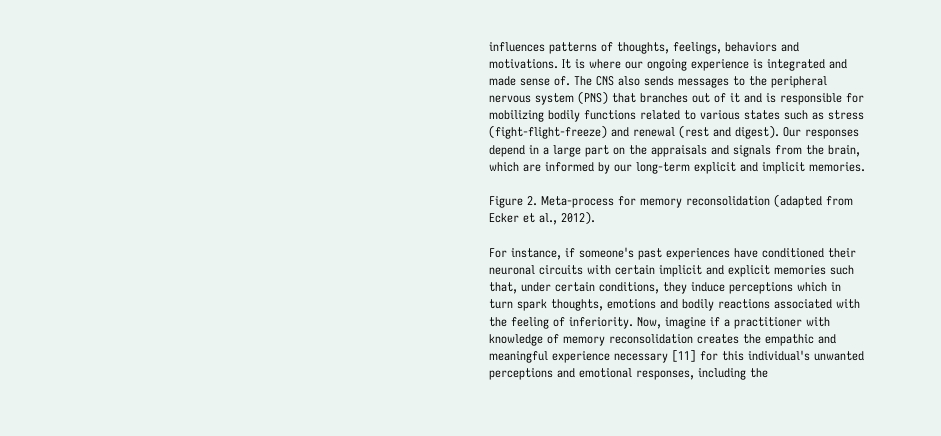influences patterns of thoughts, feelings, behaviors and motivations. It is where our ongoing experience is integrated and made sense of. The CNS also sends messages to the peripheral nervous system (PNS) that branches out of it and is responsible for mobilizing bodily functions related to various states such as stress (fight-flight-freeze) and renewal (rest and digest). Our responses depend in a large part on the appraisals and signals from the brain, which are informed by our long-term explicit and implicit memories.

Figure 2. Meta-process for memory reconsolidation (adapted from Ecker et al., 2012).

For instance, if someone's past experiences have conditioned their neuronal circuits with certain implicit and explicit memories such that, under certain conditions, they induce perceptions which in turn spark thoughts, emotions and bodily reactions associated with the feeling of inferiority. Now, imagine if a practitioner with knowledge of memory reconsolidation creates the empathic and meaningful experience necessary [11] for this individual's unwanted perceptions and emotional responses, including the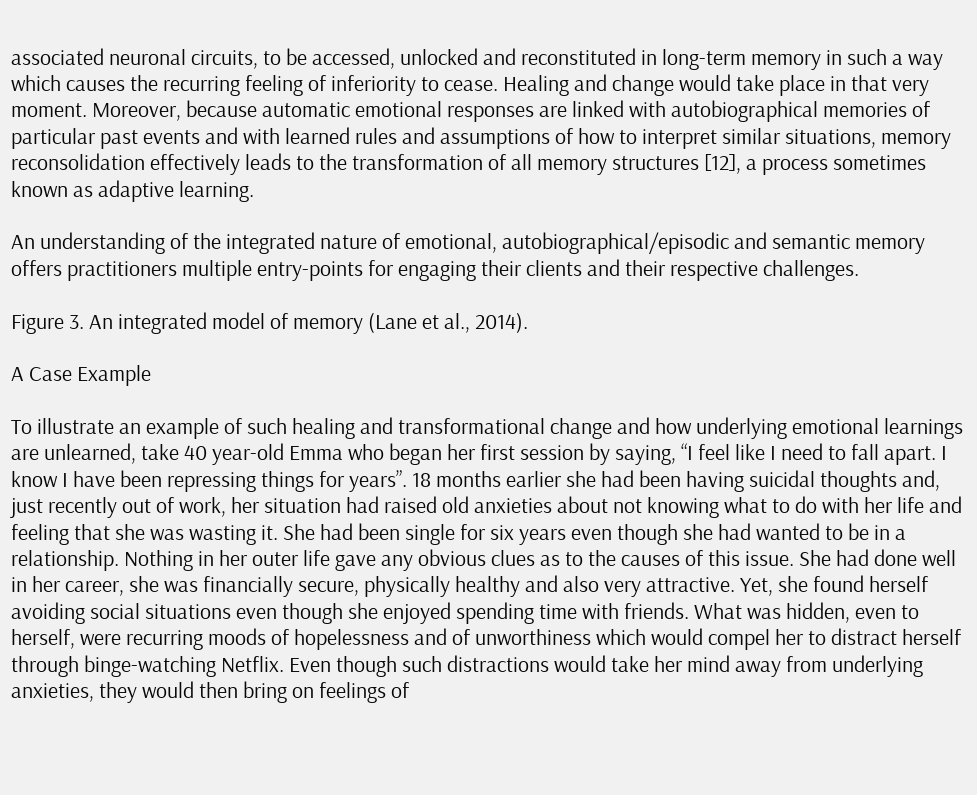associated neuronal circuits, to be accessed, unlocked and reconstituted in long-term memory in such a way which causes the recurring feeling of inferiority to cease. Healing and change would take place in that very moment. Moreover, because automatic emotional responses are linked with autobiographical memories of particular past events and with learned rules and assumptions of how to interpret similar situations, memory reconsolidation effectively leads to the transformation of all memory structures [12], a process sometimes known as adaptive learning.

An understanding of the integrated nature of emotional, autobiographical/episodic and semantic memory offers practitioners multiple entry-points for engaging their clients and their respective challenges.

Figure 3. An integrated model of memory (Lane et al., 2014).

A Case Example

To illustrate an example of such healing and transformational change and how underlying emotional learnings are unlearned, take 40 year-old Emma who began her first session by saying, “I feel like I need to fall apart. I know I have been repressing things for years”. 18 months earlier she had been having suicidal thoughts and, just recently out of work, her situation had raised old anxieties about not knowing what to do with her life and feeling that she was wasting it. She had been single for six years even though she had wanted to be in a relationship. Nothing in her outer life gave any obvious clues as to the causes of this issue. She had done well in her career, she was financially secure, physically healthy and also very attractive. Yet, she found herself avoiding social situations even though she enjoyed spending time with friends. What was hidden, even to herself, were recurring moods of hopelessness and of unworthiness which would compel her to distract herself through binge-watching Netflix. Even though such distractions would take her mind away from underlying anxieties, they would then bring on feelings of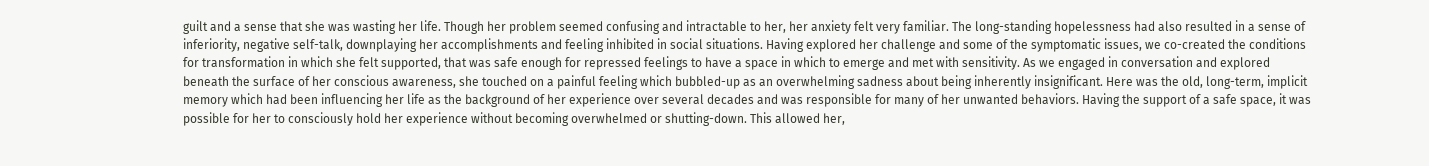guilt and a sense that she was wasting her life. Though her problem seemed confusing and intractable to her, her anxiety felt very familiar. The long-standing hopelessness had also resulted in a sense of inferiority, negative self-talk, downplaying her accomplishments and feeling inhibited in social situations. Having explored her challenge and some of the symptomatic issues, we co-created the conditions for transformation in which she felt supported, that was safe enough for repressed feelings to have a space in which to emerge and met with sensitivity. As we engaged in conversation and explored beneath the surface of her conscious awareness, she touched on a painful feeling which bubbled-up as an overwhelming sadness about being inherently insignificant. Here was the old, long-term, implicit memory which had been influencing her life as the background of her experience over several decades and was responsible for many of her unwanted behaviors. Having the support of a safe space, it was possible for her to consciously hold her experience without becoming overwhelmed or shutting-down. This allowed her,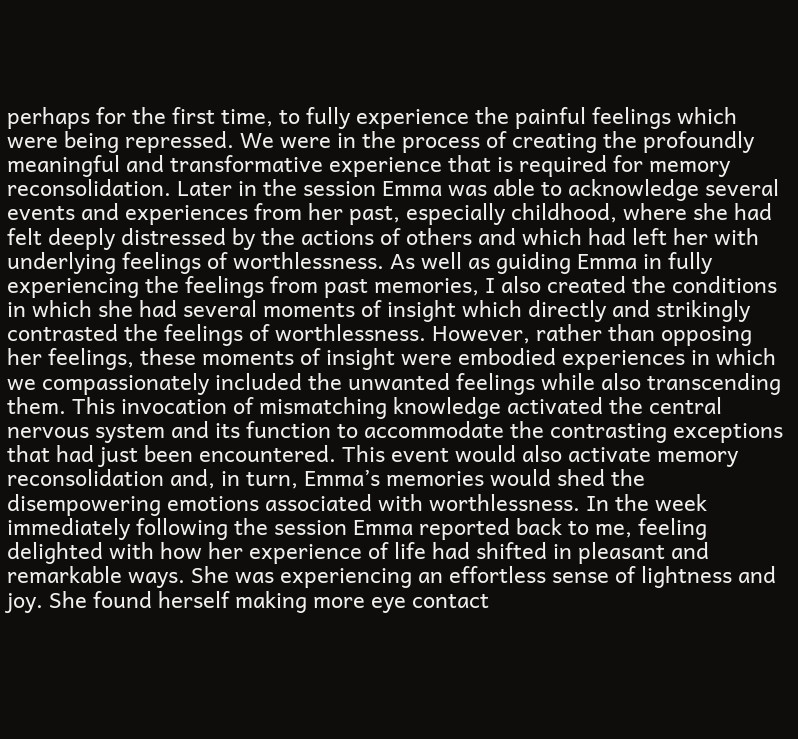perhaps for the first time, to fully experience the painful feelings which were being repressed. We were in the process of creating the profoundly meaningful and transformative experience that is required for memory reconsolidation. Later in the session Emma was able to acknowledge several events and experiences from her past, especially childhood, where she had felt deeply distressed by the actions of others and which had left her with underlying feelings of worthlessness. As well as guiding Emma in fully experiencing the feelings from past memories, I also created the conditions in which she had several moments of insight which directly and strikingly contrasted the feelings of worthlessness. However, rather than opposing her feelings, these moments of insight were embodied experiences in which we compassionately included the unwanted feelings while also transcending them. This invocation of mismatching knowledge activated the central nervous system and its function to accommodate the contrasting exceptions that had just been encountered. This event would also activate memory reconsolidation and, in turn, Emma’s memories would shed the disempowering emotions associated with worthlessness. In the week immediately following the session Emma reported back to me, feeling delighted with how her experience of life had shifted in pleasant and remarkable ways. She was experiencing an effortless sense of lightness and joy. She found herself making more eye contact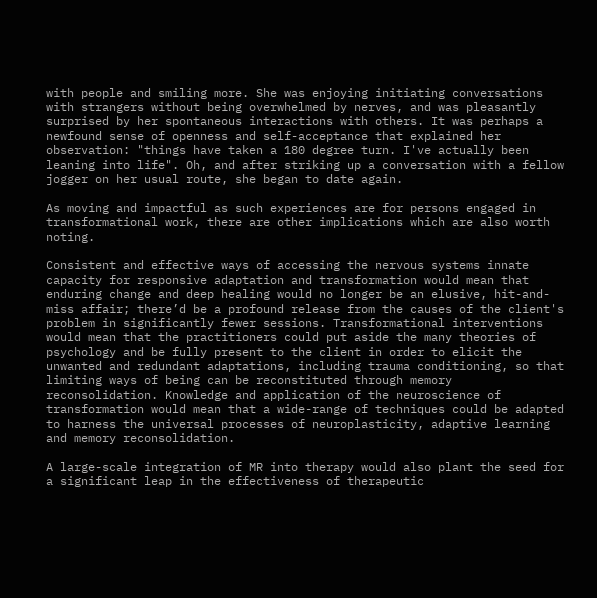with people and smiling more. She was enjoying initiating conversations with strangers without being overwhelmed by nerves, and was pleasantly surprised by her spontaneous interactions with others. It was perhaps a newfound sense of openness and self-acceptance that explained her observation: "things have taken a 180 degree turn. I've actually been leaning into life". Oh, and after striking up a conversation with a fellow jogger on her usual route, she began to date again.

As moving and impactful as such experiences are for persons engaged in transformational work, there are other implications which are also worth noting.

Consistent and effective ways of accessing the nervous systems innate capacity for responsive adaptation and transformation would mean that enduring change and deep healing would no longer be an elusive, hit-and-miss affair; there’d be a profound release from the causes of the client's problem in significantly fewer sessions. Transformational interventions would mean that the practitioners could put aside the many theories of psychology and be fully present to the client in order to elicit the unwanted and redundant adaptations, including trauma conditioning, so that limiting ways of being can be reconstituted through memory reconsolidation. Knowledge and application of the neuroscience of transformation would mean that a wide-range of techniques could be adapted to harness the universal processes of neuroplasticity, adaptive learning and memory reconsolidation.

A large-scale integration of MR into therapy would also plant the seed for a significant leap in the effectiveness of therapeutic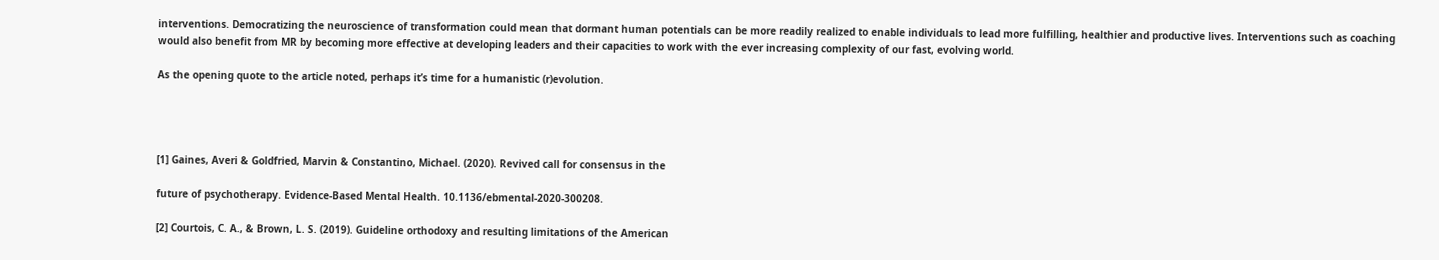interventions. Democratizing the neuroscience of transformation could mean that dormant human potentials can be more readily realized to enable individuals to lead more fulfilling, healthier and productive lives. Interventions such as coaching would also benefit from MR by becoming more effective at developing leaders and their capacities to work with the ever increasing complexity of our fast, evolving world.

As the opening quote to the article noted, perhaps it’s time for a humanistic (r)evolution.




[1] Gaines, Averi & Goldfried, Marvin & Constantino, Michael. (2020). Revived call for consensus in the

future of psychotherapy. Evidence-Based Mental Health. 10.1136/ebmental-2020-300208.

[2] Courtois, C. A., & Brown, L. S. (2019). Guideline orthodoxy and resulting limitations of the American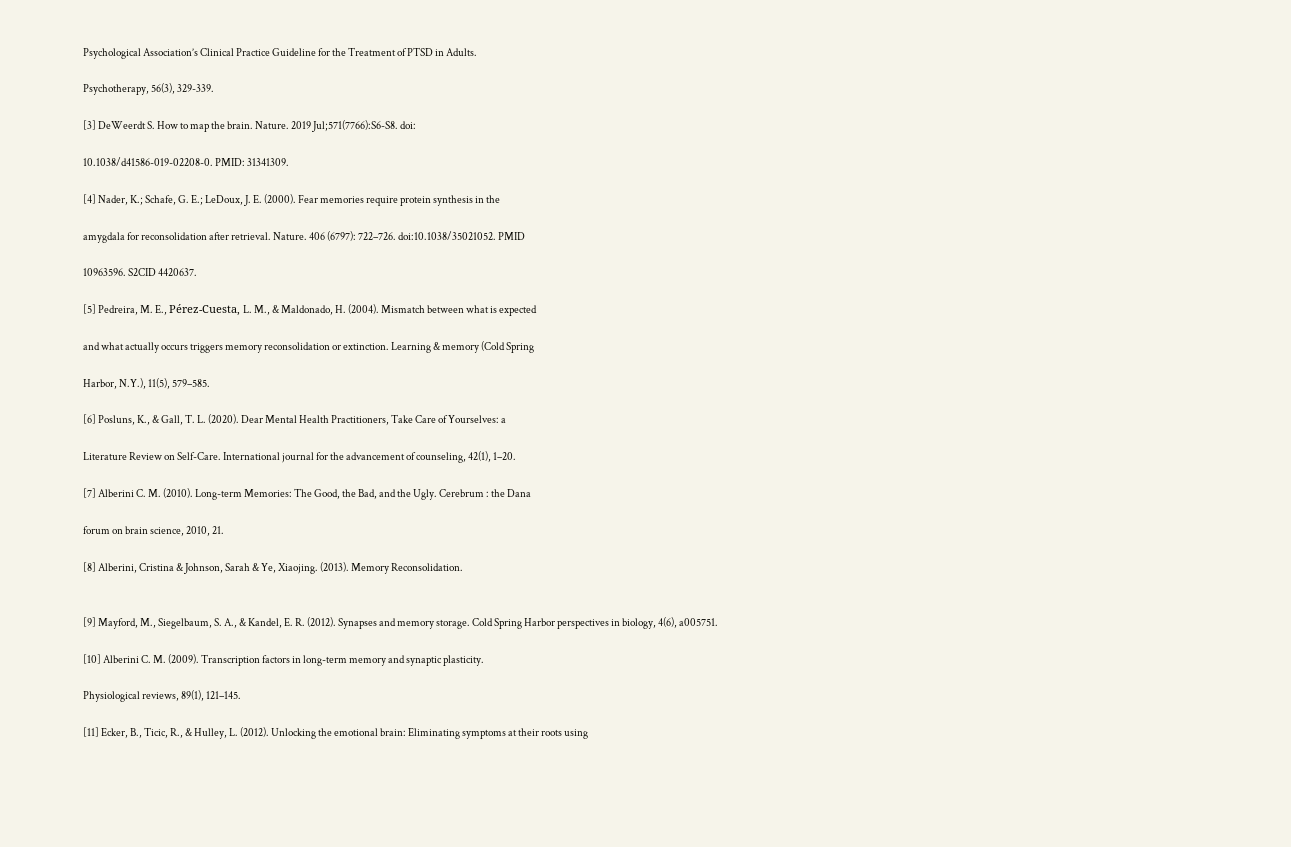Psychological Association’s Clinical Practice Guideline for the Treatment of PTSD in Adults.

Psychotherapy, 56(3), 329-339.

[3] DeWeerdt S. How to map the brain. Nature. 2019 Jul;571(7766):S6-S8. doi:

10.1038/d41586-019-02208-0. PMID: 31341309.

[4] Nader, K.; Schafe, G. E.; LeDoux, J. E. (2000). Fear memories require protein synthesis in the

amygdala for reconsolidation after retrieval. Nature. 406 (6797): 722–726. doi:10.1038/35021052. PMID

10963596. S2CID 4420637.

[5] Pedreira, M. E., Pérez-Cuesta, L. M., & Maldonado, H. (2004). Mismatch between what is expected

and what actually occurs triggers memory reconsolidation or extinction. Learning & memory (Cold Spring

Harbor, N.Y.), 11(5), 579–585.

[6] Posluns, K., & Gall, T. L. (2020). Dear Mental Health Practitioners, Take Care of Yourselves: a

Literature Review on Self-Care. International journal for the advancement of counseling, 42(1), 1–20.

[7] Alberini C. M. (2010). Long-term Memories: The Good, the Bad, and the Ugly. Cerebrum : the Dana

forum on brain science, 2010, 21.

[8] Alberini, Cristina & Johnson, Sarah & Ye, Xiaojing. (2013). Memory Reconsolidation.


[9] Mayford, M., Siegelbaum, S. A., & Kandel, E. R. (2012). Synapses and memory storage. Cold Spring Harbor perspectives in biology, 4(6), a005751.

[10] Alberini C. M. (2009). Transcription factors in long-term memory and synaptic plasticity.

Physiological reviews, 89(1), 121–145.

[11] Ecker, B., Ticic, R., & Hulley, L. (2012). Unlocking the emotional brain: Eliminating symptoms at their roots using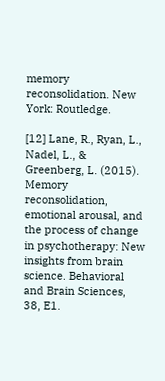memory reconsolidation. New York: Routledge.

[12] Lane, R., Ryan, L., Nadel, L., & Greenberg, L. (2015). Memory reconsolidation, emotional arousal, and the process of change in psychotherapy: New insights from brain science. Behavioral and Brain Sciences, 38, E1.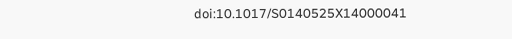doi:10.1017/S0140525X14000041